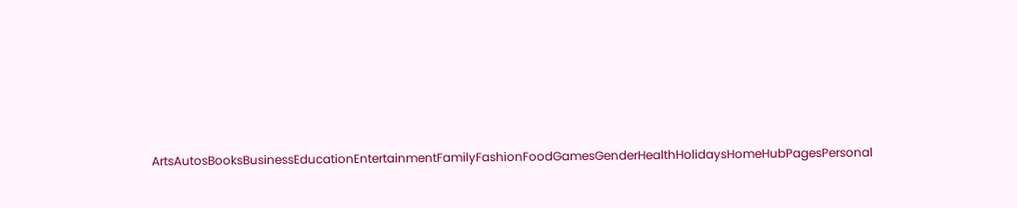ArtsAutosBooksBusinessEducationEntertainmentFamilyFashionFoodGamesGenderHealthHolidaysHomeHubPagesPersonal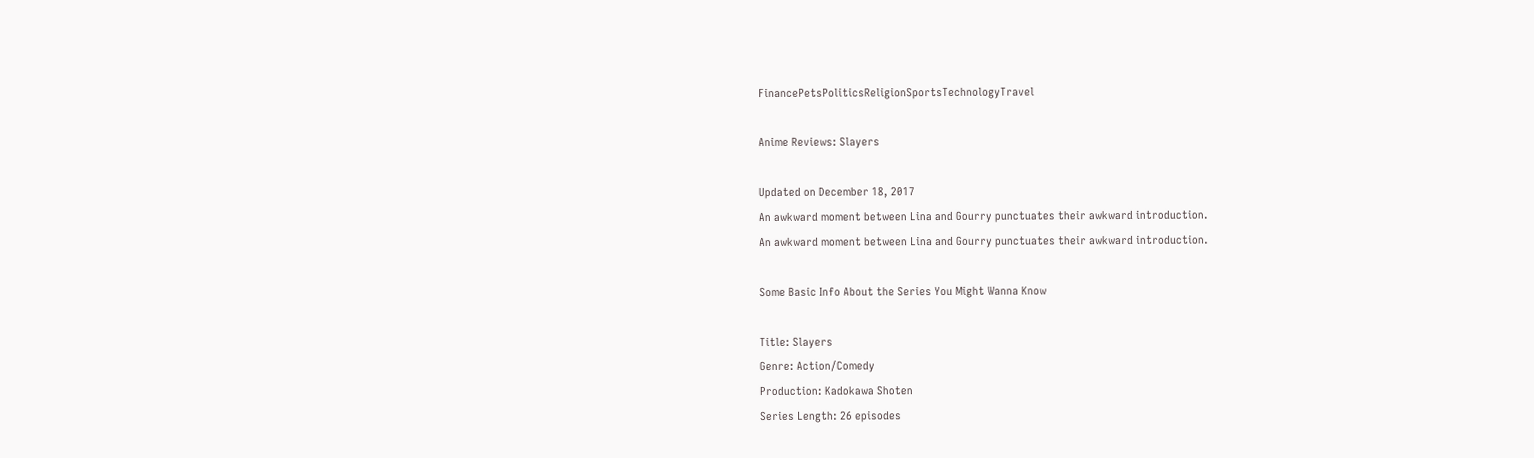FinancePetsPoliticsReligionSportsTechnologyTravel

Anime Reviews: Slayers

Updated on December 18, 2017
An awkward moment between Lina and Gourry punctuates their awkward introduction.
An awkward moment between Lina and Gourry punctuates their awkward introduction.

Some Basic Info About the Series You Might Wanna Know

Title: Slayers
Genre: Action/Comedy
Production: Kadokawa Shoten
Series Length: 26 episodes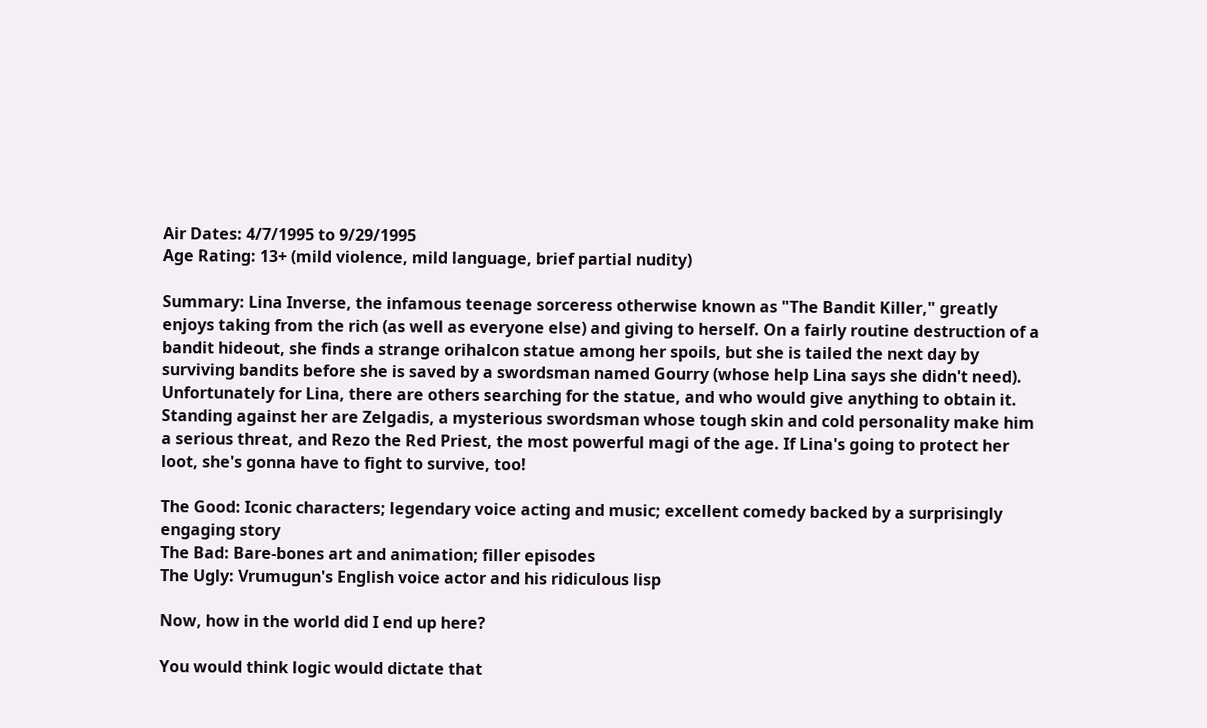Air Dates: 4/7/1995 to 9/29/1995
Age Rating: 13+ (mild violence, mild language, brief partial nudity)

Summary: Lina Inverse, the infamous teenage sorceress otherwise known as "The Bandit Killer," greatly enjoys taking from the rich (as well as everyone else) and giving to herself. On a fairly routine destruction of a bandit hideout, she finds a strange orihalcon statue among her spoils, but she is tailed the next day by surviving bandits before she is saved by a swordsman named Gourry (whose help Lina says she didn't need). Unfortunately for Lina, there are others searching for the statue, and who would give anything to obtain it. Standing against her are Zelgadis, a mysterious swordsman whose tough skin and cold personality make him a serious threat, and Rezo the Red Priest, the most powerful magi of the age. If Lina's going to protect her loot, she's gonna have to fight to survive, too!

The Good: Iconic characters; legendary voice acting and music; excellent comedy backed by a surprisingly engaging story
The Bad: Bare-bones art and animation; filler episodes
The Ugly: Vrumugun's English voice actor and his ridiculous lisp

Now, how in the world did I end up here?

You would think logic would dictate that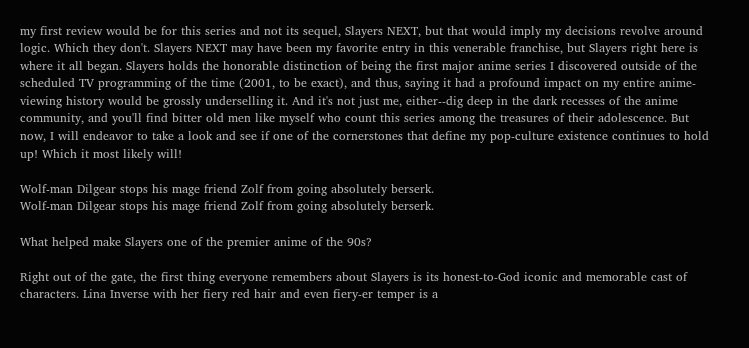my first review would be for this series and not its sequel, Slayers NEXT, but that would imply my decisions revolve around logic. Which they don't. Slayers NEXT may have been my favorite entry in this venerable franchise, but Slayers right here is where it all began. Slayers holds the honorable distinction of being the first major anime series I discovered outside of the scheduled TV programming of the time (2001, to be exact), and thus, saying it had a profound impact on my entire anime-viewing history would be grossly underselling it. And it's not just me, either--dig deep in the dark recesses of the anime community, and you'll find bitter old men like myself who count this series among the treasures of their adolescence. But now, I will endeavor to take a look and see if one of the cornerstones that define my pop-culture existence continues to hold up! Which it most likely will!

Wolf-man Dilgear stops his mage friend Zolf from going absolutely berserk.
Wolf-man Dilgear stops his mage friend Zolf from going absolutely berserk.

What helped make Slayers one of the premier anime of the 90s?

Right out of the gate, the first thing everyone remembers about Slayers is its honest-to-God iconic and memorable cast of characters. Lina Inverse with her fiery red hair and even fiery-er temper is a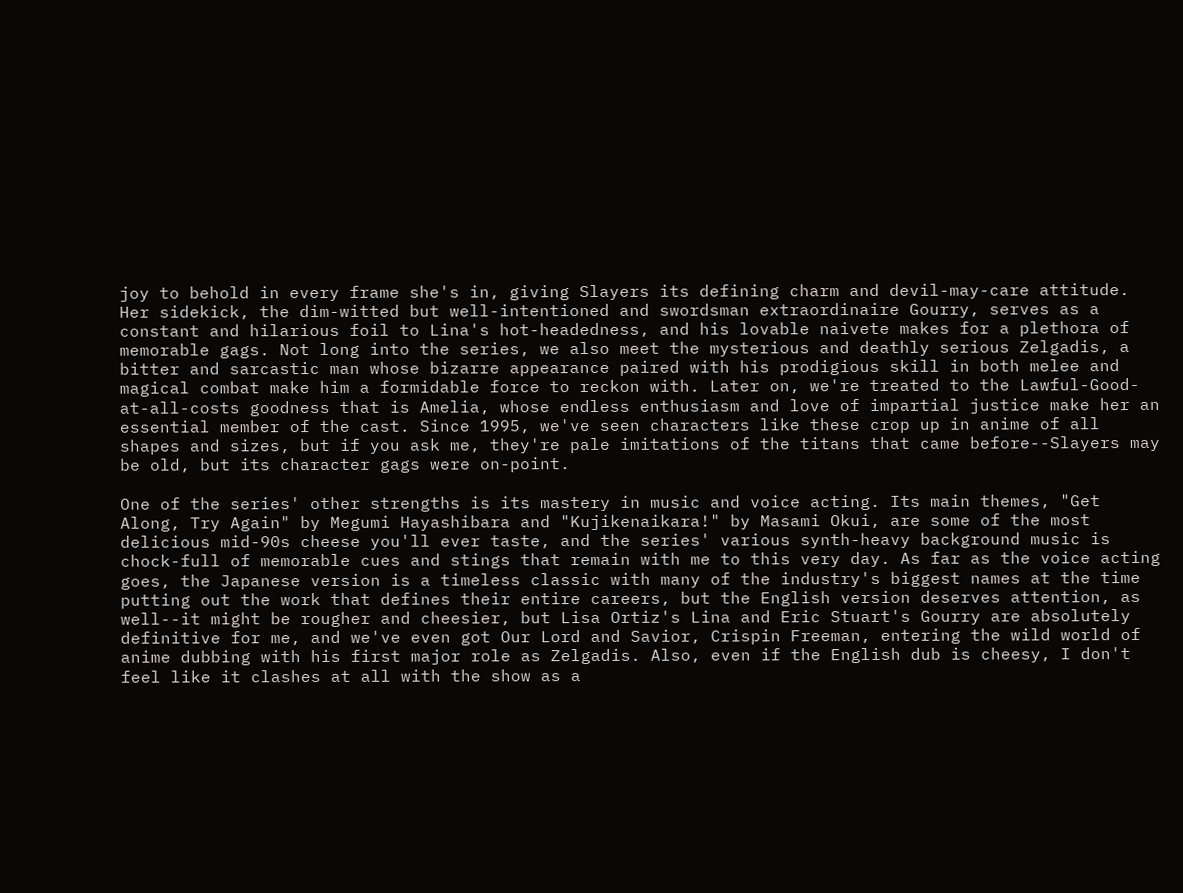joy to behold in every frame she's in, giving Slayers its defining charm and devil-may-care attitude. Her sidekick, the dim-witted but well-intentioned and swordsman extraordinaire Gourry, serves as a constant and hilarious foil to Lina's hot-headedness, and his lovable naivete makes for a plethora of memorable gags. Not long into the series, we also meet the mysterious and deathly serious Zelgadis, a bitter and sarcastic man whose bizarre appearance paired with his prodigious skill in both melee and magical combat make him a formidable force to reckon with. Later on, we're treated to the Lawful-Good-at-all-costs goodness that is Amelia, whose endless enthusiasm and love of impartial justice make her an essential member of the cast. Since 1995, we've seen characters like these crop up in anime of all shapes and sizes, but if you ask me, they're pale imitations of the titans that came before--Slayers may be old, but its character gags were on-point.

One of the series' other strengths is its mastery in music and voice acting. Its main themes, "Get Along, Try Again" by Megumi Hayashibara and "Kujikenaikara!" by Masami Okui, are some of the most delicious mid-90s cheese you'll ever taste, and the series' various synth-heavy background music is chock-full of memorable cues and stings that remain with me to this very day. As far as the voice acting goes, the Japanese version is a timeless classic with many of the industry's biggest names at the time putting out the work that defines their entire careers, but the English version deserves attention, as well--it might be rougher and cheesier, but Lisa Ortiz's Lina and Eric Stuart's Gourry are absolutely definitive for me, and we've even got Our Lord and Savior, Crispin Freeman, entering the wild world of anime dubbing with his first major role as Zelgadis. Also, even if the English dub is cheesy, I don't feel like it clashes at all with the show as a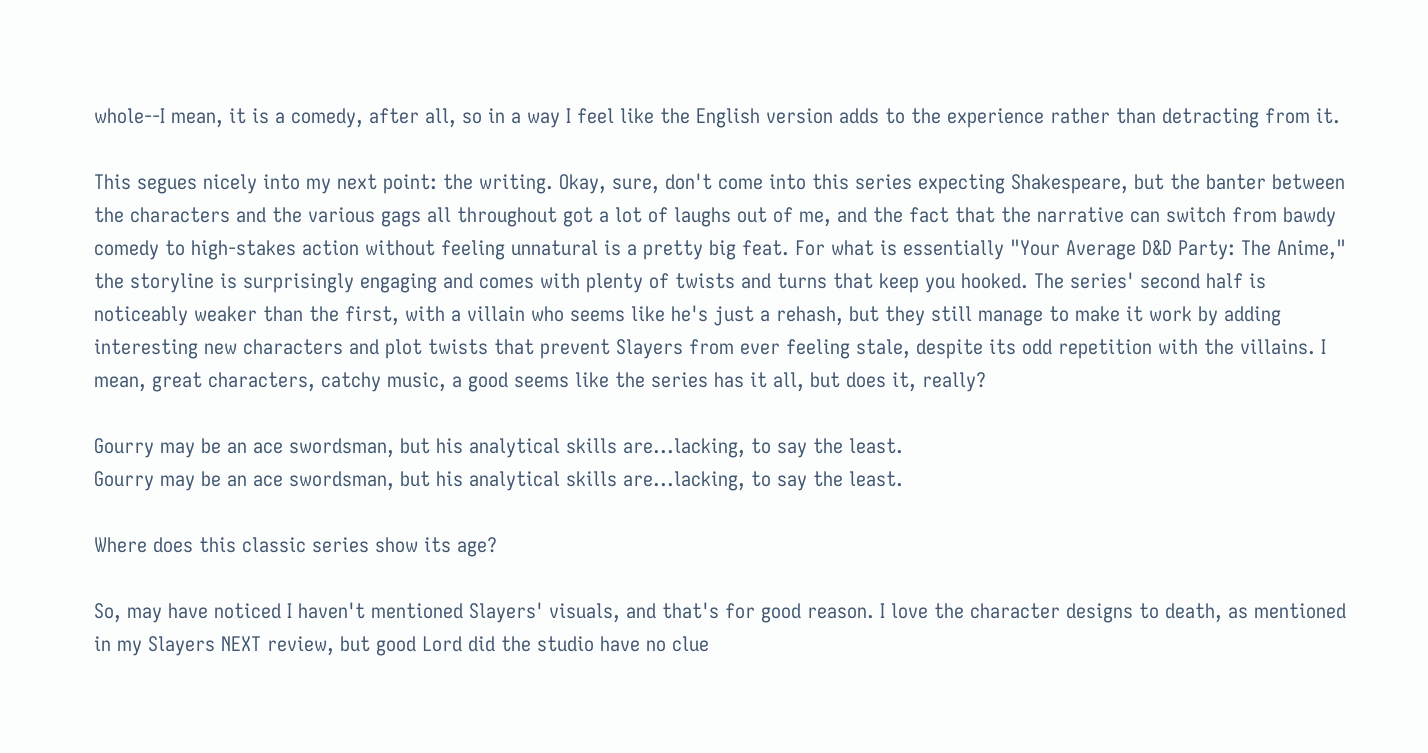whole--I mean, it is a comedy, after all, so in a way I feel like the English version adds to the experience rather than detracting from it.

This segues nicely into my next point: the writing. Okay, sure, don't come into this series expecting Shakespeare, but the banter between the characters and the various gags all throughout got a lot of laughs out of me, and the fact that the narrative can switch from bawdy comedy to high-stakes action without feeling unnatural is a pretty big feat. For what is essentially "Your Average D&D Party: The Anime," the storyline is surprisingly engaging and comes with plenty of twists and turns that keep you hooked. The series' second half is noticeably weaker than the first, with a villain who seems like he's just a rehash, but they still manage to make it work by adding interesting new characters and plot twists that prevent Slayers from ever feeling stale, despite its odd repetition with the villains. I mean, great characters, catchy music, a good seems like the series has it all, but does it, really?

Gourry may be an ace swordsman, but his analytical skills are...lacking, to say the least.
Gourry may be an ace swordsman, but his analytical skills are...lacking, to say the least.

Where does this classic series show its age?

So, may have noticed I haven't mentioned Slayers' visuals, and that's for good reason. I love the character designs to death, as mentioned in my Slayers NEXT review, but good Lord did the studio have no clue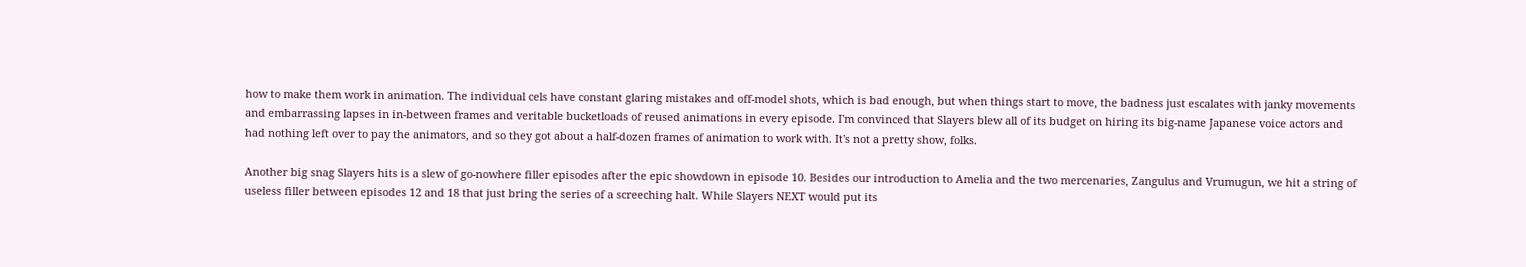how to make them work in animation. The individual cels have constant glaring mistakes and off-model shots, which is bad enough, but when things start to move, the badness just escalates with janky movements and embarrassing lapses in in-between frames and veritable bucketloads of reused animations in every episode. I'm convinced that Slayers blew all of its budget on hiring its big-name Japanese voice actors and had nothing left over to pay the animators, and so they got about a half-dozen frames of animation to work with. It's not a pretty show, folks.

Another big snag Slayers hits is a slew of go-nowhere filler episodes after the epic showdown in episode 10. Besides our introduction to Amelia and the two mercenaries, Zangulus and Vrumugun, we hit a string of useless filler between episodes 12 and 18 that just bring the series of a screeching halt. While Slayers NEXT would put its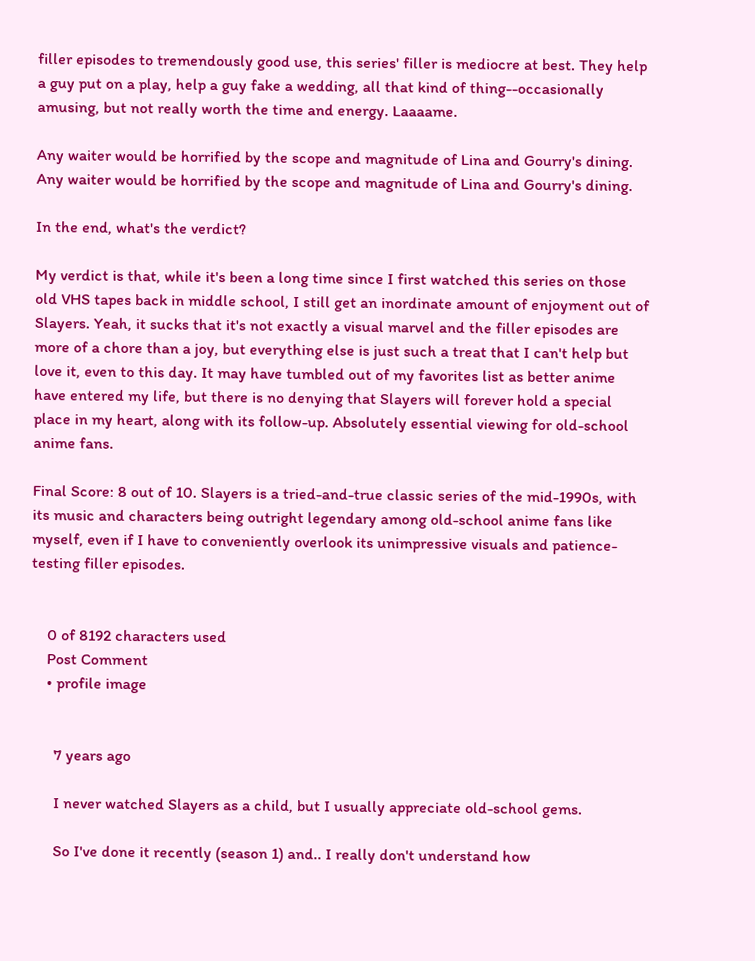filler episodes to tremendously good use, this series' filler is mediocre at best. They help a guy put on a play, help a guy fake a wedding, all that kind of thing--occasionally amusing, but not really worth the time and energy. Laaaame.

Any waiter would be horrified by the scope and magnitude of Lina and Gourry's dining.
Any waiter would be horrified by the scope and magnitude of Lina and Gourry's dining.

In the end, what's the verdict?

My verdict is that, while it's been a long time since I first watched this series on those old VHS tapes back in middle school, I still get an inordinate amount of enjoyment out of Slayers. Yeah, it sucks that it's not exactly a visual marvel and the filler episodes are more of a chore than a joy, but everything else is just such a treat that I can't help but love it, even to this day. It may have tumbled out of my favorites list as better anime have entered my life, but there is no denying that Slayers will forever hold a special place in my heart, along with its follow-up. Absolutely essential viewing for old-school anime fans.

Final Score: 8 out of 10. Slayers is a tried-and-true classic series of the mid-1990s, with its music and characters being outright legendary among old-school anime fans like myself, even if I have to conveniently overlook its unimpressive visuals and patience-testing filler episodes.


    0 of 8192 characters used
    Post Comment
    • profile image


      7 years ago

      I never watched Slayers as a child, but I usually appreciate old-school gems.

      So I've done it recently (season 1) and.. I really don't understand how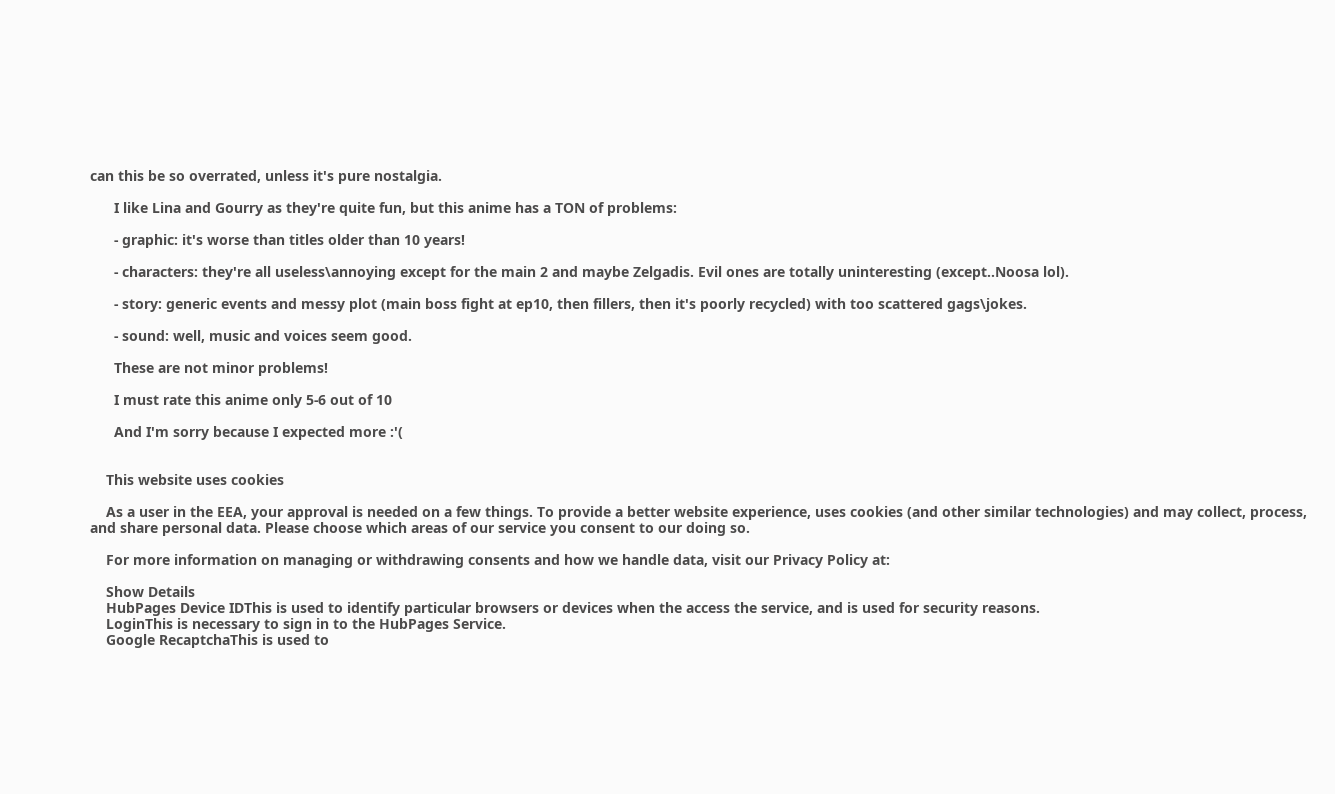can this be so overrated, unless it's pure nostalgia.

      I like Lina and Gourry as they're quite fun, but this anime has a TON of problems:

      - graphic: it's worse than titles older than 10 years!

      - characters: they're all useless\annoying except for the main 2 and maybe Zelgadis. Evil ones are totally uninteresting (except..Noosa lol).

      - story: generic events and messy plot (main boss fight at ep10, then fillers, then it's poorly recycled) with too scattered gags\jokes.

      - sound: well, music and voices seem good.

      These are not minor problems!

      I must rate this anime only 5-6 out of 10

      And I'm sorry because I expected more :'(


    This website uses cookies

    As a user in the EEA, your approval is needed on a few things. To provide a better website experience, uses cookies (and other similar technologies) and may collect, process, and share personal data. Please choose which areas of our service you consent to our doing so.

    For more information on managing or withdrawing consents and how we handle data, visit our Privacy Policy at:

    Show Details
    HubPages Device IDThis is used to identify particular browsers or devices when the access the service, and is used for security reasons.
    LoginThis is necessary to sign in to the HubPages Service.
    Google RecaptchaThis is used to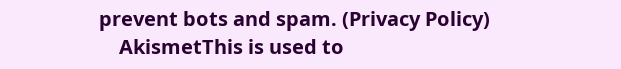prevent bots and spam. (Privacy Policy)
    AkismetThis is used to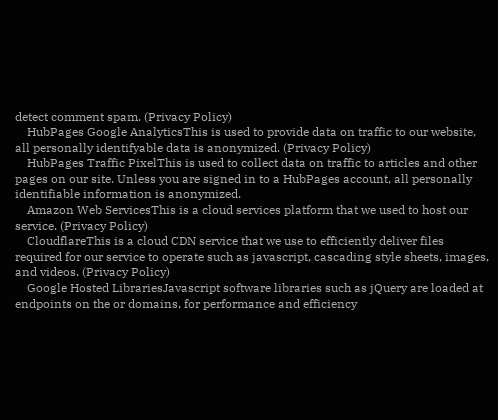detect comment spam. (Privacy Policy)
    HubPages Google AnalyticsThis is used to provide data on traffic to our website, all personally identifyable data is anonymized. (Privacy Policy)
    HubPages Traffic PixelThis is used to collect data on traffic to articles and other pages on our site. Unless you are signed in to a HubPages account, all personally identifiable information is anonymized.
    Amazon Web ServicesThis is a cloud services platform that we used to host our service. (Privacy Policy)
    CloudflareThis is a cloud CDN service that we use to efficiently deliver files required for our service to operate such as javascript, cascading style sheets, images, and videos. (Privacy Policy)
    Google Hosted LibrariesJavascript software libraries such as jQuery are loaded at endpoints on the or domains, for performance and efficiency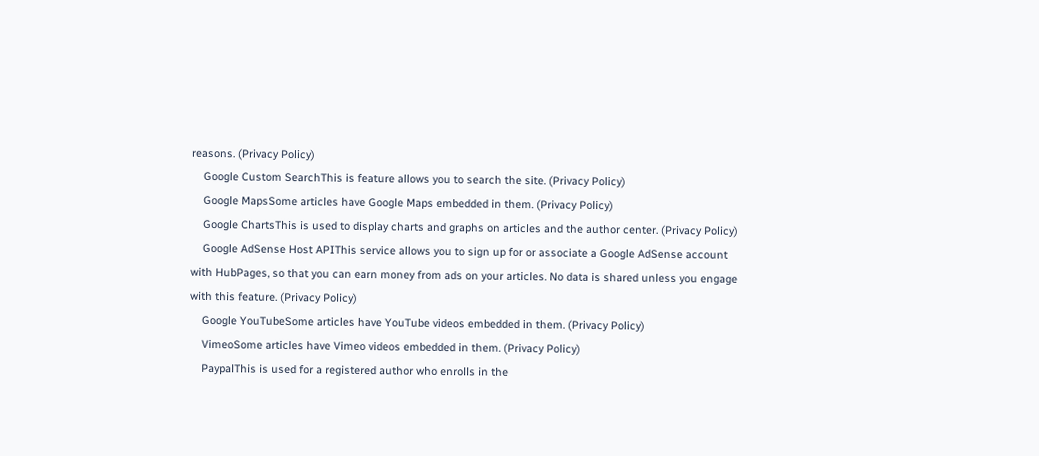reasons. (Privacy Policy)
    Google Custom SearchThis is feature allows you to search the site. (Privacy Policy)
    Google MapsSome articles have Google Maps embedded in them. (Privacy Policy)
    Google ChartsThis is used to display charts and graphs on articles and the author center. (Privacy Policy)
    Google AdSense Host APIThis service allows you to sign up for or associate a Google AdSense account with HubPages, so that you can earn money from ads on your articles. No data is shared unless you engage with this feature. (Privacy Policy)
    Google YouTubeSome articles have YouTube videos embedded in them. (Privacy Policy)
    VimeoSome articles have Vimeo videos embedded in them. (Privacy Policy)
    PaypalThis is used for a registered author who enrolls in the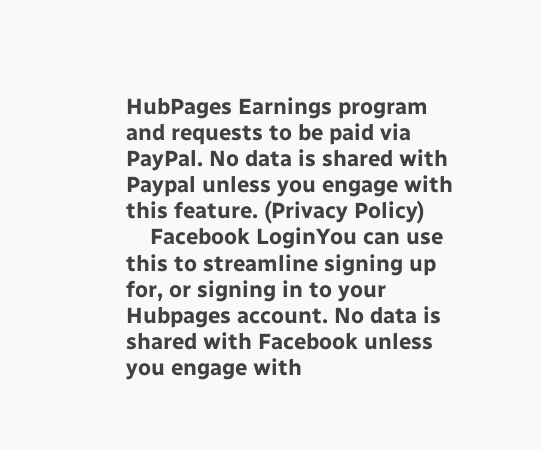HubPages Earnings program and requests to be paid via PayPal. No data is shared with Paypal unless you engage with this feature. (Privacy Policy)
    Facebook LoginYou can use this to streamline signing up for, or signing in to your Hubpages account. No data is shared with Facebook unless you engage with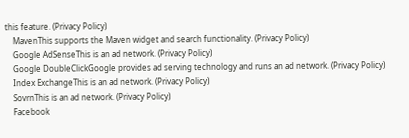this feature. (Privacy Policy)
    MavenThis supports the Maven widget and search functionality. (Privacy Policy)
    Google AdSenseThis is an ad network. (Privacy Policy)
    Google DoubleClickGoogle provides ad serving technology and runs an ad network. (Privacy Policy)
    Index ExchangeThis is an ad network. (Privacy Policy)
    SovrnThis is an ad network. (Privacy Policy)
    Facebook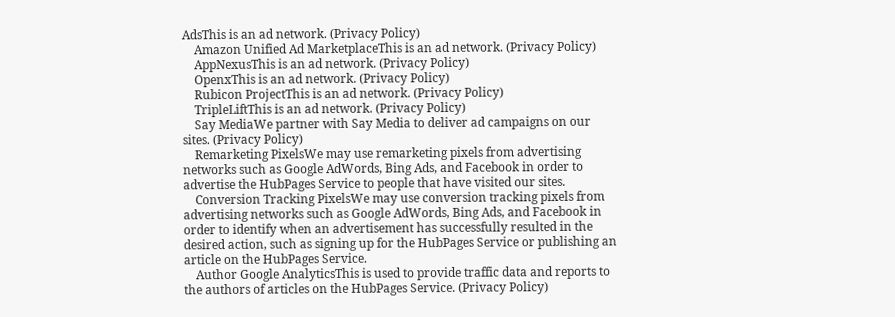AdsThis is an ad network. (Privacy Policy)
    Amazon Unified Ad MarketplaceThis is an ad network. (Privacy Policy)
    AppNexusThis is an ad network. (Privacy Policy)
    OpenxThis is an ad network. (Privacy Policy)
    Rubicon ProjectThis is an ad network. (Privacy Policy)
    TripleLiftThis is an ad network. (Privacy Policy)
    Say MediaWe partner with Say Media to deliver ad campaigns on our sites. (Privacy Policy)
    Remarketing PixelsWe may use remarketing pixels from advertising networks such as Google AdWords, Bing Ads, and Facebook in order to advertise the HubPages Service to people that have visited our sites.
    Conversion Tracking PixelsWe may use conversion tracking pixels from advertising networks such as Google AdWords, Bing Ads, and Facebook in order to identify when an advertisement has successfully resulted in the desired action, such as signing up for the HubPages Service or publishing an article on the HubPages Service.
    Author Google AnalyticsThis is used to provide traffic data and reports to the authors of articles on the HubPages Service. (Privacy Policy)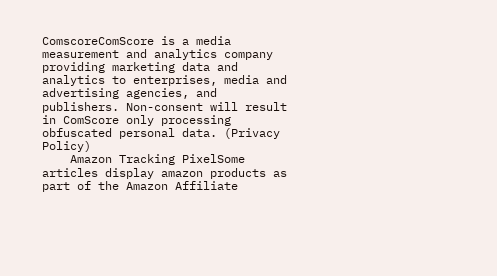ComscoreComScore is a media measurement and analytics company providing marketing data and analytics to enterprises, media and advertising agencies, and publishers. Non-consent will result in ComScore only processing obfuscated personal data. (Privacy Policy)
    Amazon Tracking PixelSome articles display amazon products as part of the Amazon Affiliate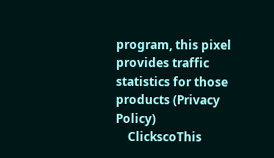program, this pixel provides traffic statistics for those products (Privacy Policy)
    ClickscoThis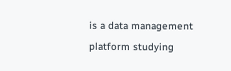is a data management platform studying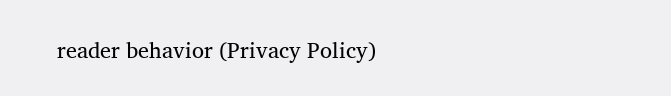reader behavior (Privacy Policy)